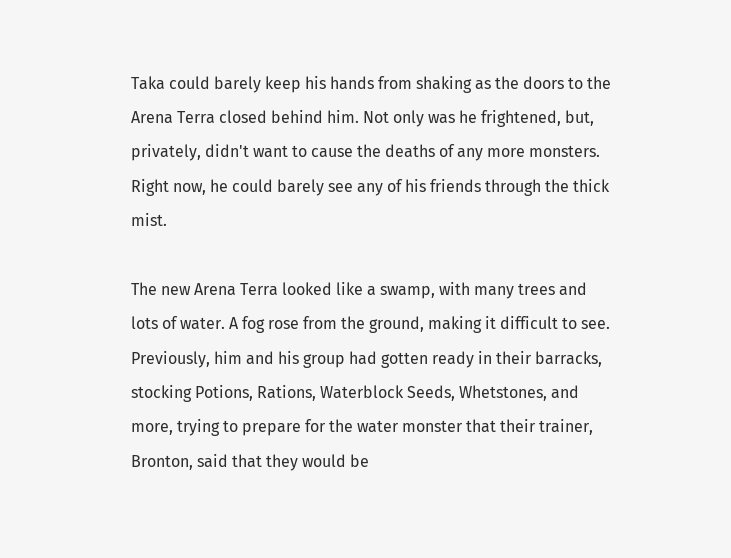Taka could barely keep his hands from shaking as the doors to the Arena Terra closed behind him. Not only was he frightened, but, privately, didn't want to cause the deaths of any more monsters. Right now, he could barely see any of his friends through the thick mist.

The new Arena Terra looked like a swamp, with many trees and lots of water. A fog rose from the ground, making it difficult to see. Previously, him and his group had gotten ready in their barracks, stocking Potions, Rations, Waterblock Seeds, Whetstones, and more, trying to prepare for the water monster that their trainer, Bronton, said that they would be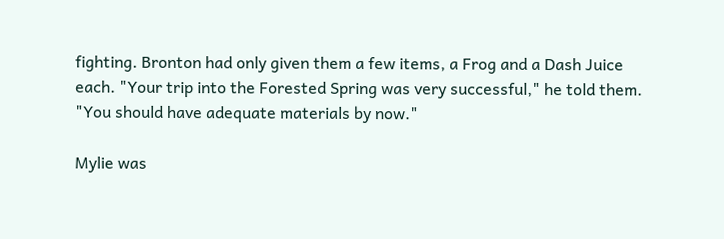fighting. Bronton had only given them a few items, a Frog and a Dash Juice each. "Your trip into the Forested Spring was very successful," he told them. "You should have adequate materials by now."

Mylie was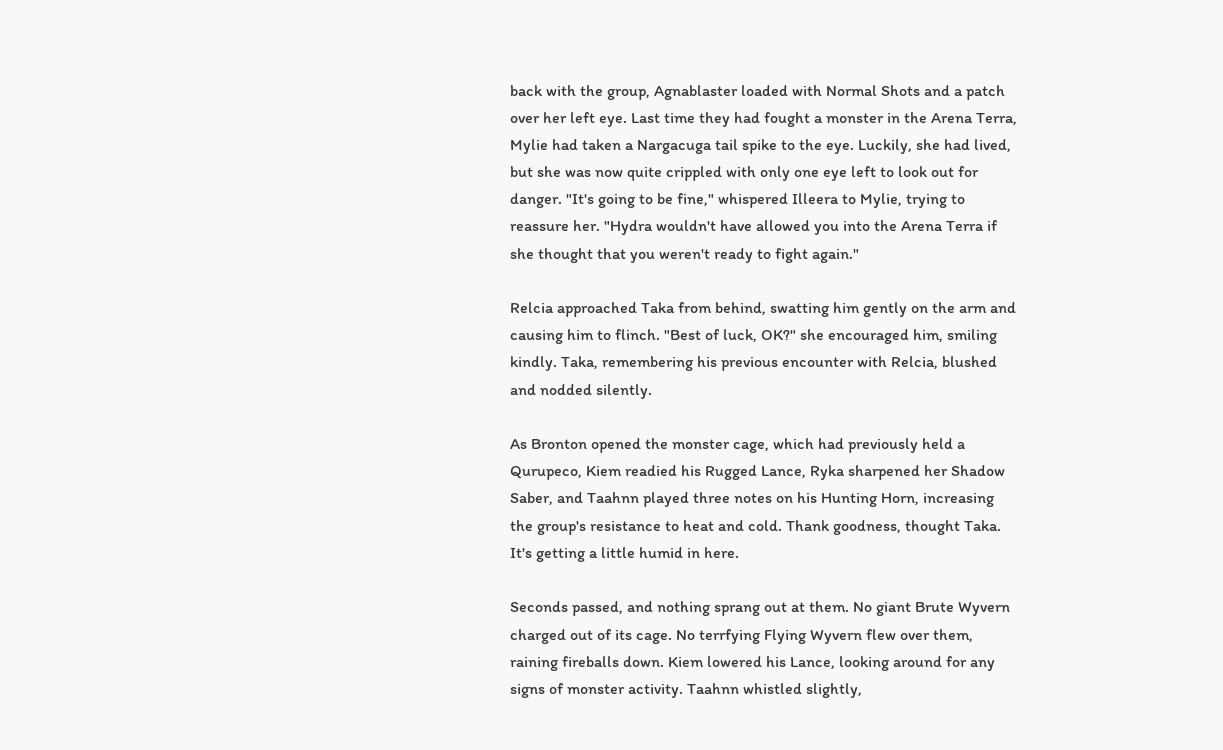back with the group, Agnablaster loaded with Normal Shots and a patch over her left eye. Last time they had fought a monster in the Arena Terra, Mylie had taken a Nargacuga tail spike to the eye. Luckily, she had lived, but she was now quite crippled with only one eye left to look out for danger. "It's going to be fine," whispered Illeera to Mylie, trying to reassure her. "Hydra wouldn't have allowed you into the Arena Terra if she thought that you weren't ready to fight again."

Relcia approached Taka from behind, swatting him gently on the arm and causing him to flinch. "Best of luck, OK?" she encouraged him, smiling kindly. Taka, remembering his previous encounter with Relcia, blushed and nodded silently.

As Bronton opened the monster cage, which had previously held a Qurupeco, Kiem readied his Rugged Lance, Ryka sharpened her Shadow Saber, and Taahnn played three notes on his Hunting Horn, increasing the group's resistance to heat and cold. Thank goodness, thought Taka. It's getting a little humid in here.

Seconds passed, and nothing sprang out at them. No giant Brute Wyvern charged out of its cage. No terrfying Flying Wyvern flew over them, raining fireballs down. Kiem lowered his Lance, looking around for any signs of monster activity. Taahnn whistled slightly,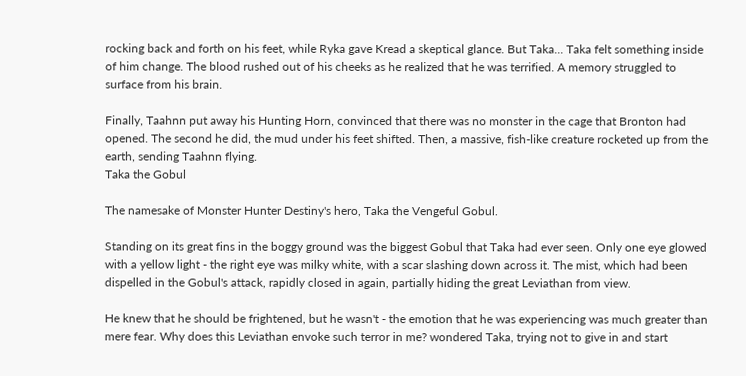rocking back and forth on his feet, while Ryka gave Kread a skeptical glance. But Taka... Taka felt something inside of him change. The blood rushed out of his cheeks as he realized that he was terrified. A memory struggled to surface from his brain.

Finally, Taahnn put away his Hunting Horn, convinced that there was no monster in the cage that Bronton had opened. The second he did, the mud under his feet shifted. Then, a massive, fish-like creature rocketed up from the earth, sending Taahnn flying.
Taka the Gobul

The namesake of Monster Hunter Destiny's hero, Taka the Vengeful Gobul.

Standing on its great fins in the boggy ground was the biggest Gobul that Taka had ever seen. Only one eye glowed with a yellow light - the right eye was milky white, with a scar slashing down across it. The mist, which had been dispelled in the Gobul's attack, rapidly closed in again, partially hiding the great Leviathan from view.

He knew that he should be frightened, but he wasn't - the emotion that he was experiencing was much greater than mere fear. Why does this Leviathan envoke such terror in me? wondered Taka, trying not to give in and start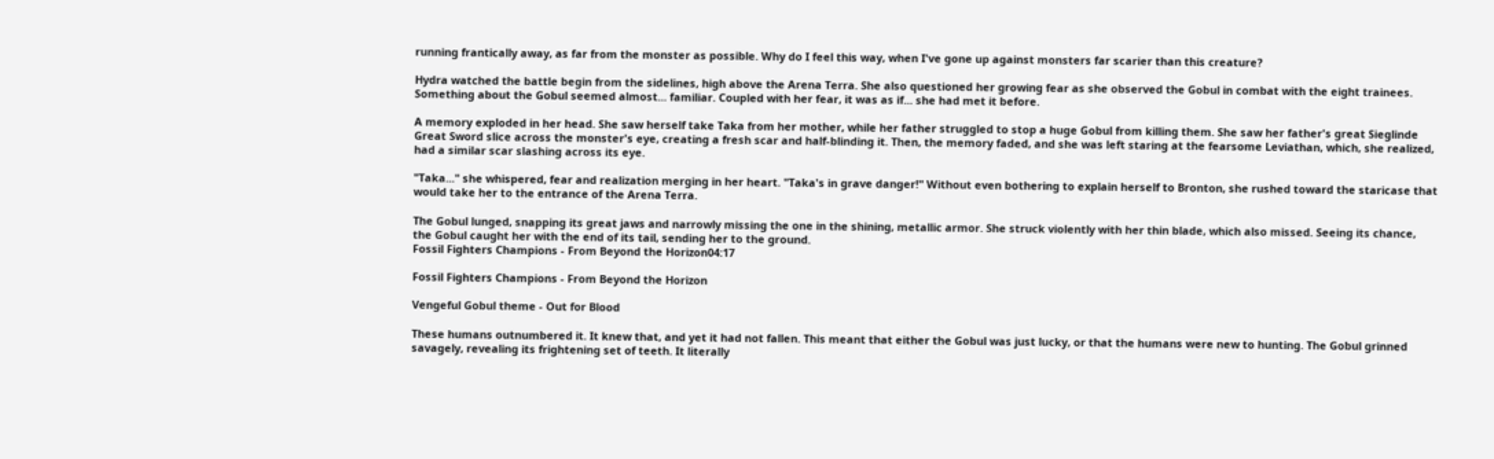running frantically away, as far from the monster as possible. Why do I feel this way, when I've gone up against monsters far scarier than this creature?

Hydra watched the battle begin from the sidelines, high above the Arena Terra. She also questioned her growing fear as she observed the Gobul in combat with the eight trainees. Something about the Gobul seemed almost... familiar. Coupled with her fear, it was as if... she had met it before.

A memory exploded in her head. She saw herself take Taka from her mother, while her father struggled to stop a huge Gobul from killing them. She saw her father's great Sieglinde Great Sword slice across the monster's eye, creating a fresh scar and half-blinding it. Then, the memory faded, and she was left staring at the fearsome Leviathan, which, she realized, had a similar scar slashing across its eye.

"Taka..." she whispered, fear and realization merging in her heart. "Taka's in grave danger!" Without even bothering to explain herself to Bronton, she rushed toward the staricase that would take her to the entrance of the Arena Terra.

The Gobul lunged, snapping its great jaws and narrowly missing the one in the shining, metallic armor. She struck violently with her thin blade, which also missed. Seeing its chance, the Gobul caught her with the end of its tail, sending her to the ground.
Fossil Fighters Champions - From Beyond the Horizon04:17

Fossil Fighters Champions - From Beyond the Horizon

Vengeful Gobul theme - Out for Blood

These humans outnumbered it. It knew that, and yet it had not fallen. This meant that either the Gobul was just lucky, or that the humans were new to hunting. The Gobul grinned savagely, revealing its frightening set of teeth. It literally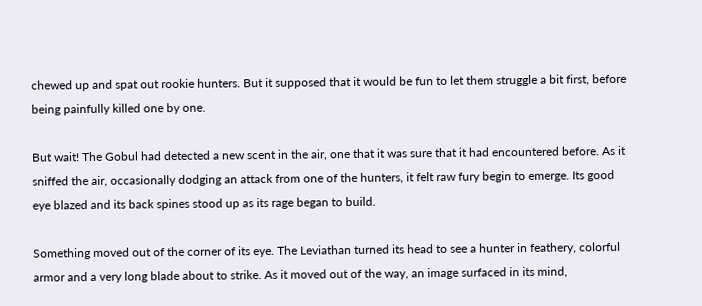chewed up and spat out rookie hunters. But it supposed that it would be fun to let them struggle a bit first, before being painfully killed one by one.

But wait! The Gobul had detected a new scent in the air, one that it was sure that it had encountered before. As it sniffed the air, occasionally dodging an attack from one of the hunters, it felt raw fury begin to emerge. Its good eye blazed and its back spines stood up as its rage began to build.

Something moved out of the corner of its eye. The Leviathan turned its head to see a hunter in feathery, colorful armor and a very long blade about to strike. As it moved out of the way, an image surfaced in its mind,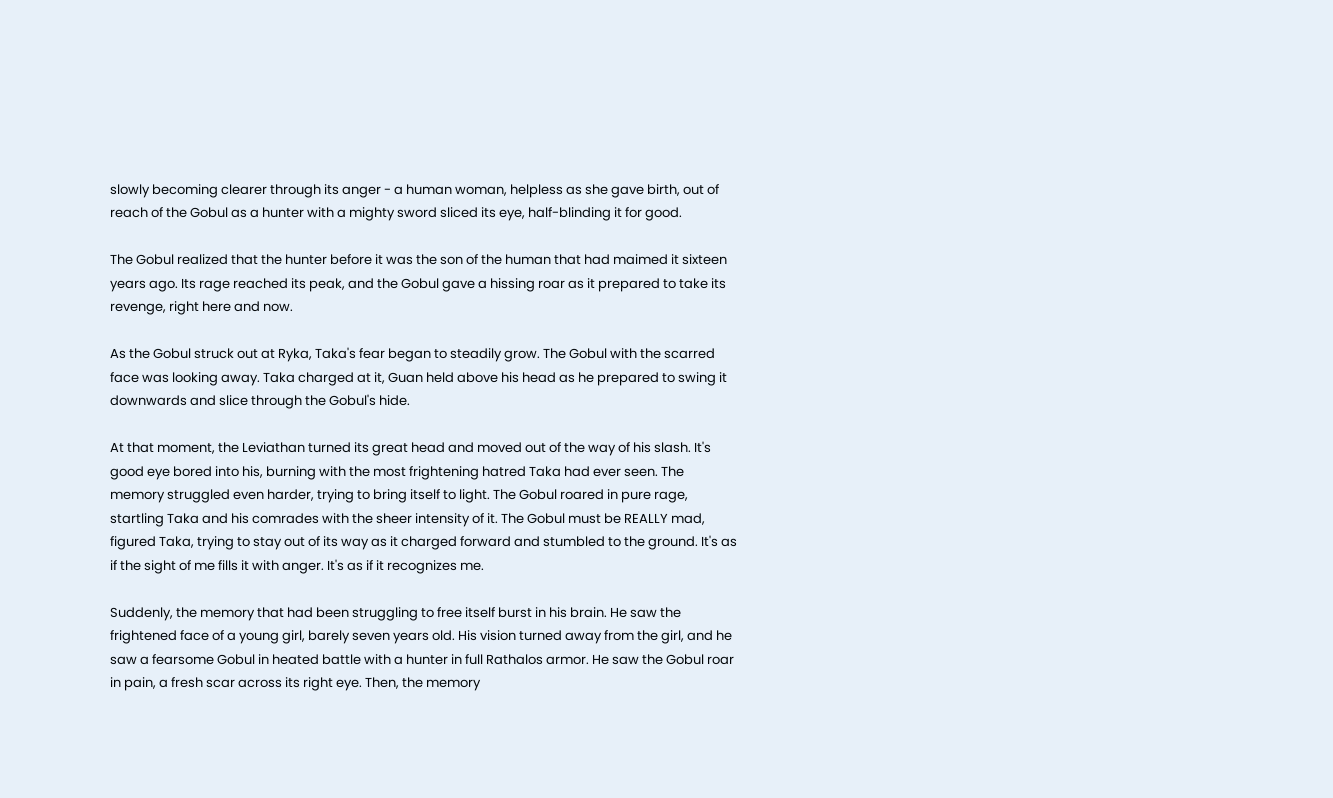slowly becoming clearer through its anger - a human woman, helpless as she gave birth, out of reach of the Gobul as a hunter with a mighty sword sliced its eye, half-blinding it for good.

The Gobul realized that the hunter before it was the son of the human that had maimed it sixteen years ago. Its rage reached its peak, and the Gobul gave a hissing roar as it prepared to take its revenge, right here and now.

As the Gobul struck out at Ryka, Taka's fear began to steadily grow. The Gobul with the scarred face was looking away. Taka charged at it, Guan held above his head as he prepared to swing it downwards and slice through the Gobul's hide.

At that moment, the Leviathan turned its great head and moved out of the way of his slash. It's good eye bored into his, burning with the most frightening hatred Taka had ever seen. The memory struggled even harder, trying to bring itself to light. The Gobul roared in pure rage, startling Taka and his comrades with the sheer intensity of it. The Gobul must be REALLY mad, figured Taka, trying to stay out of its way as it charged forward and stumbled to the ground. It's as if the sight of me fills it with anger. It's as if it recognizes me.

Suddenly, the memory that had been struggling to free itself burst in his brain. He saw the frightened face of a young girl, barely seven years old. His vision turned away from the girl, and he saw a fearsome Gobul in heated battle with a hunter in full Rathalos armor. He saw the Gobul roar in pain, a fresh scar across its right eye. Then, the memory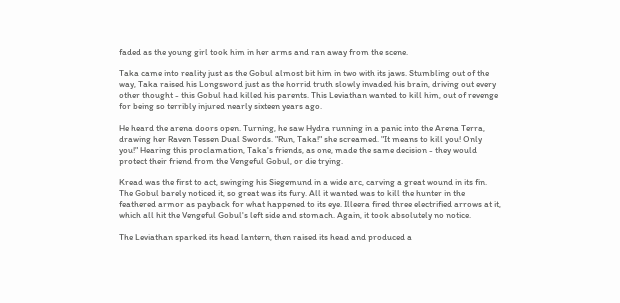faded as the young girl took him in her arms and ran away from the scene.

Taka came into reality just as the Gobul almost bit him in two with its jaws. Stumbling out of the way, Taka raised his Longsword just as the horrid truth slowly invaded his brain, driving out every other thought - this Gobul had killed his parents. This Leviathan wanted to kill him, out of revenge for being so terribly injured nearly sixteen years ago.

He heard the arena doors open. Turning, he saw Hydra running in a panic into the Arena Terra, drawing her Raven Tessen Dual Swords. "Run, Taka!" she screamed. "It means to kill you! Only you!" Hearing this proclamation, Taka's friends, as one, made the same decision - they would protect their friend from the Vengeful Gobul, or die trying.

Kread was the first to act, swinging his Siegemund in a wide arc, carving a great wound in its fin. The Gobul barely noticed it, so great was its fury. All it wanted was to kill the hunter in the feathered armor as payback for what happened to its eye. Illeera fired three electrified arrows at it, which all hit the Vengeful Gobul's left side and stomach. Again, it took absolutely no notice.

The Leviathan sparked its head lantern, then raised its head and produced a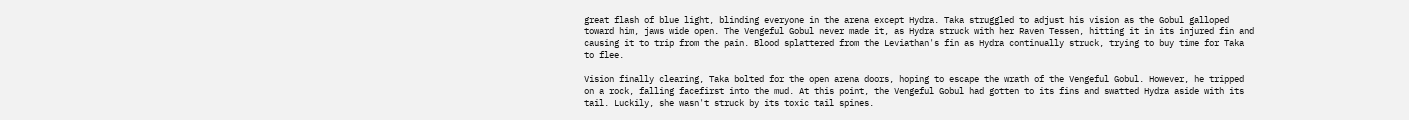great flash of blue light, blinding everyone in the arena except Hydra. Taka struggled to adjust his vision as the Gobul galloped toward him, jaws wide open. The Vengeful Gobul never made it, as Hydra struck with her Raven Tessen, hitting it in its injured fin and causing it to trip from the pain. Blood splattered from the Leviathan's fin as Hydra continually struck, trying to buy time for Taka to flee.

Vision finally clearing, Taka bolted for the open arena doors, hoping to escape the wrath of the Vengeful Gobul. However, he tripped on a rock, falling facefirst into the mud. At this point, the Vengeful Gobul had gotten to its fins and swatted Hydra aside with its tail. Luckily, she wasn't struck by its toxic tail spines.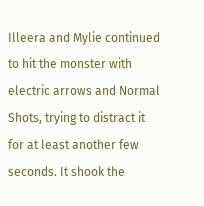Illeera and Mylie continued to hit the monster with electric arrows and Normal Shots, trying to distract it for at least another few seconds. It shook the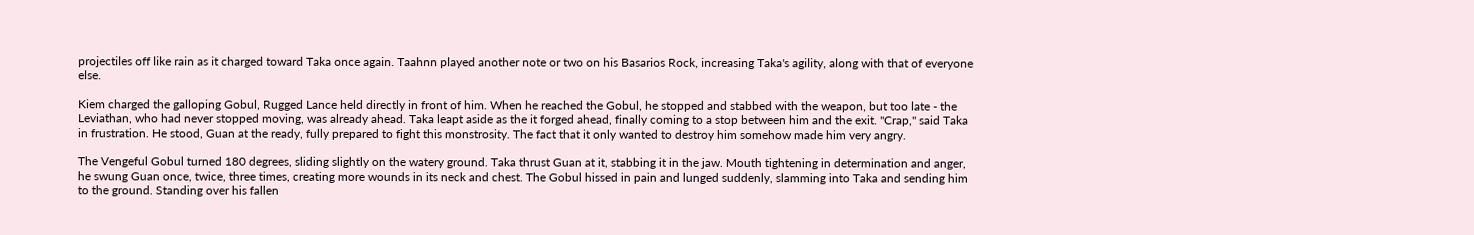projectiles off like rain as it charged toward Taka once again. Taahnn played another note or two on his Basarios Rock, increasing Taka's agility, along with that of everyone else.

Kiem charged the galloping Gobul, Rugged Lance held directly in front of him. When he reached the Gobul, he stopped and stabbed with the weapon, but too late - the Leviathan, who had never stopped moving, was already ahead. Taka leapt aside as the it forged ahead, finally coming to a stop between him and the exit. "Crap," said Taka in frustration. He stood, Guan at the ready, fully prepared to fight this monstrosity. The fact that it only wanted to destroy him somehow made him very angry.

The Vengeful Gobul turned 180 degrees, sliding slightly on the watery ground. Taka thrust Guan at it, stabbing it in the jaw. Mouth tightening in determination and anger, he swung Guan once, twice, three times, creating more wounds in its neck and chest. The Gobul hissed in pain and lunged suddenly, slamming into Taka and sending him to the ground. Standing over his fallen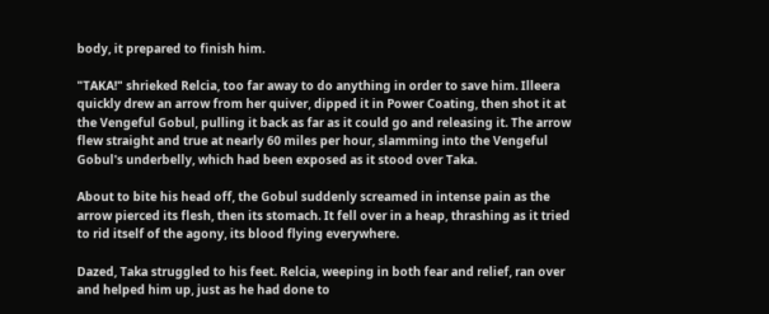body, it prepared to finish him.

"TAKA!" shrieked Relcia, too far away to do anything in order to save him. Illeera quickly drew an arrow from her quiver, dipped it in Power Coating, then shot it at the Vengeful Gobul, pulling it back as far as it could go and releasing it. The arrow flew straight and true at nearly 60 miles per hour, slamming into the Vengeful Gobul's underbelly, which had been exposed as it stood over Taka.

About to bite his head off, the Gobul suddenly screamed in intense pain as the arrow pierced its flesh, then its stomach. It fell over in a heap, thrashing as it tried to rid itself of the agony, its blood flying everywhere.

Dazed, Taka struggled to his feet. Relcia, weeping in both fear and relief, ran over and helped him up, just as he had done to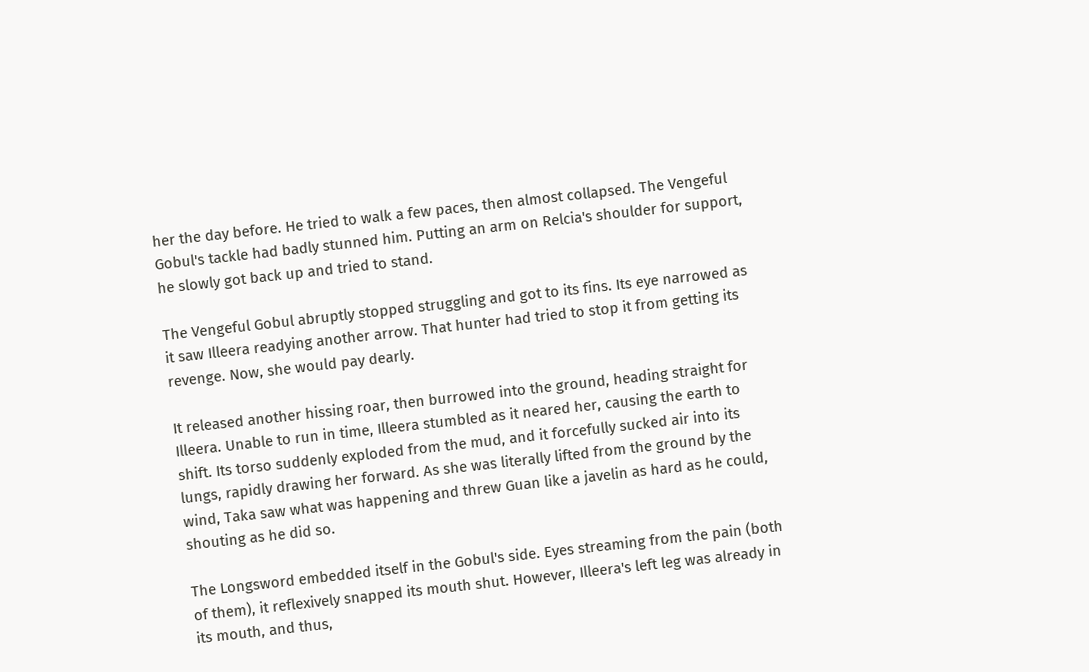her the day before. He tried to walk a few paces, then almost collapsed. The Vengeful Gobul's tackle had badly stunned him. Putting an arm on Relcia's shoulder for support, he slowly got back up and tried to stand.

The Vengeful Gobul abruptly stopped struggling and got to its fins. Its eye narrowed as it saw Illeera readying another arrow. That hunter had tried to stop it from getting its revenge. Now, she would pay dearly.

It released another hissing roar, then burrowed into the ground, heading straight for Illeera. Unable to run in time, Illeera stumbled as it neared her, causing the earth to shift. Its torso suddenly exploded from the mud, and it forcefully sucked air into its lungs, rapidly drawing her forward. As she was literally lifted from the ground by the wind, Taka saw what was happening and threw Guan like a javelin as hard as he could, shouting as he did so.

The Longsword embedded itself in the Gobul's side. Eyes streaming from the pain (both of them), it reflexively snapped its mouth shut. However, Illeera's left leg was already in its mouth, and thus,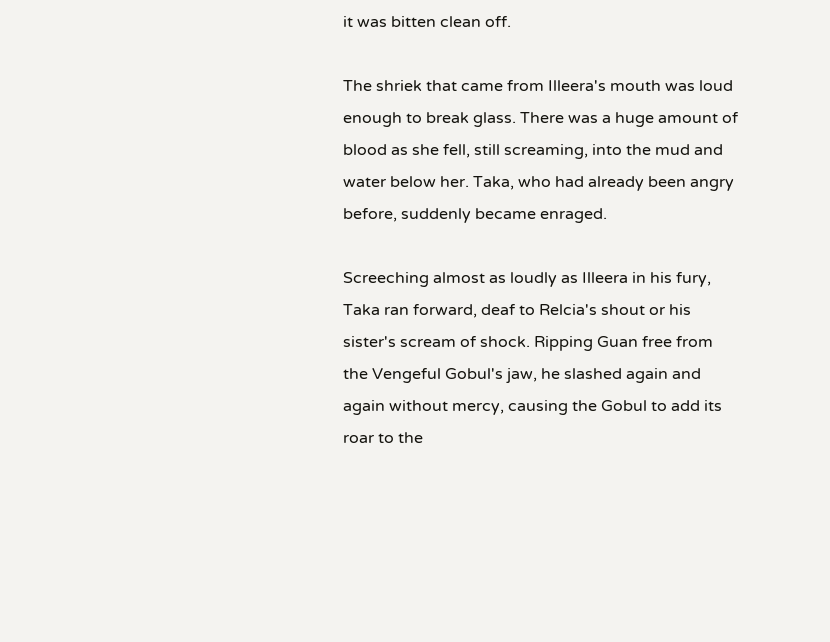it was bitten clean off.

The shriek that came from Illeera's mouth was loud enough to break glass. There was a huge amount of blood as she fell, still screaming, into the mud and water below her. Taka, who had already been angry before, suddenly became enraged.

Screeching almost as loudly as Illeera in his fury, Taka ran forward, deaf to Relcia's shout or his sister's scream of shock. Ripping Guan free from the Vengeful Gobul's jaw, he slashed again and again without mercy, causing the Gobul to add its roar to the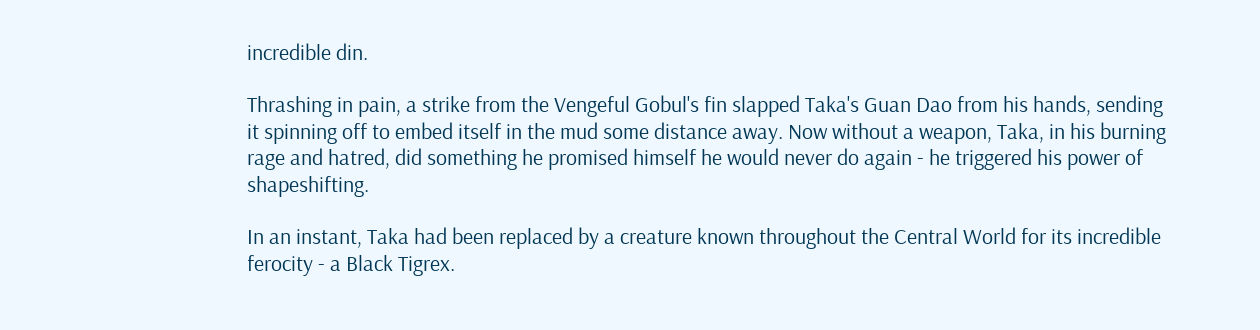incredible din.

Thrashing in pain, a strike from the Vengeful Gobul's fin slapped Taka's Guan Dao from his hands, sending it spinning off to embed itself in the mud some distance away. Now without a weapon, Taka, in his burning rage and hatred, did something he promised himself he would never do again - he triggered his power of shapeshifting.

In an instant, Taka had been replaced by a creature known throughout the Central World for its incredible ferocity - a Black Tigrex.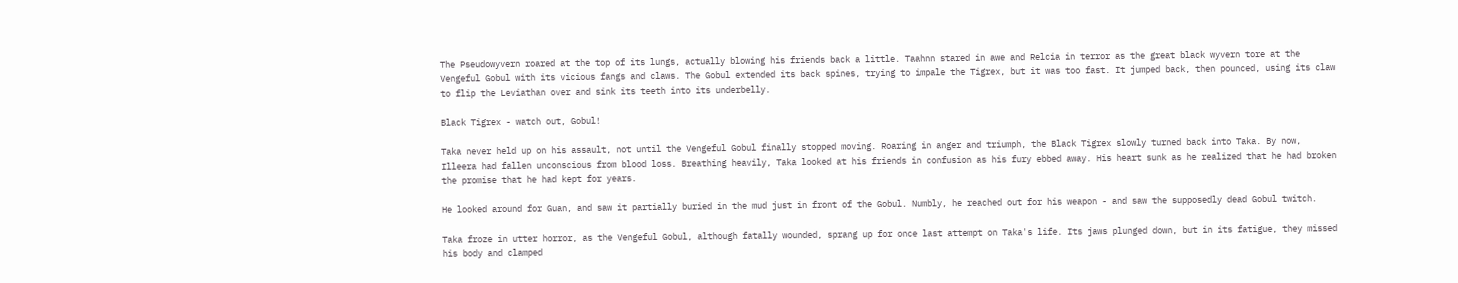The Pseudowyvern roared at the top of its lungs, actually blowing his friends back a little. Taahnn stared in awe and Relcia in terror as the great black wyvern tore at the Vengeful Gobul with its vicious fangs and claws. The Gobul extended its back spines, trying to impale the Tigrex, but it was too fast. It jumped back, then pounced, using its claw to flip the Leviathan over and sink its teeth into its underbelly.

Black Tigrex - watch out, Gobul!

Taka never held up on his assault, not until the Vengeful Gobul finally stopped moving. Roaring in anger and triumph, the Black Tigrex slowly turned back into Taka. By now, Illeera had fallen unconscious from blood loss. Breathing heavily, Taka looked at his friends in confusion as his fury ebbed away. His heart sunk as he realized that he had broken the promise that he had kept for years.

He looked around for Guan, and saw it partially buried in the mud just in front of the Gobul. Numbly, he reached out for his weapon - and saw the supposedly dead Gobul twitch.

Taka froze in utter horror, as the Vengeful Gobul, although fatally wounded, sprang up for once last attempt on Taka's life. Its jaws plunged down, but in its fatigue, they missed his body and clamped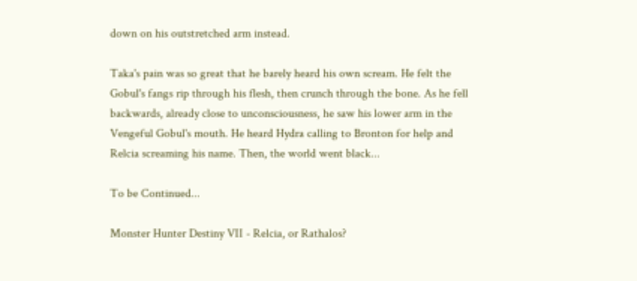down on his outstretched arm instead.

Taka's pain was so great that he barely heard his own scream. He felt the Gobul's fangs rip through his flesh, then crunch through the bone. As he fell backwards, already close to unconsciousness, he saw his lower arm in the Vengeful Gobul's mouth. He heard Hydra calling to Bronton for help and Relcia screaming his name. Then, the world went black...

To be Continued...

Monster Hunter Destiny VII - Relcia, or Rathalos?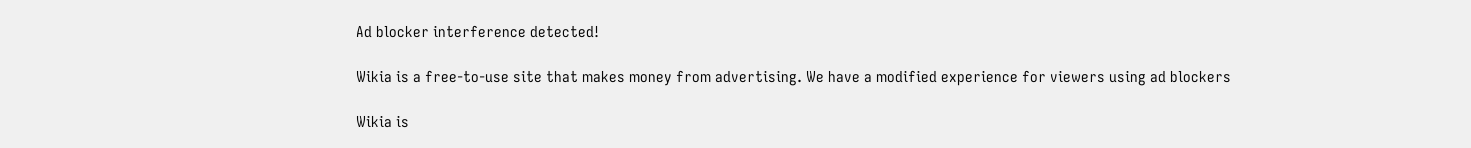Ad blocker interference detected!

Wikia is a free-to-use site that makes money from advertising. We have a modified experience for viewers using ad blockers

Wikia is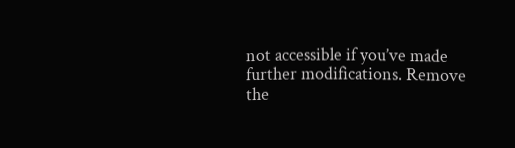not accessible if you’ve made further modifications. Remove the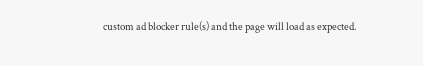custom ad blocker rule(s) and the page will load as expected.